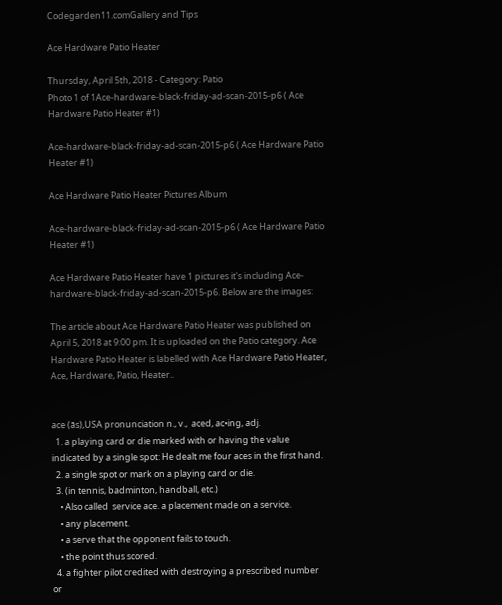Codegarden11.comGallery and Tips

Ace Hardware Patio Heater

Thursday, April 5th, 2018 - Category: Patio
Photo 1 of 1Ace-hardware-black-friday-ad-scan-2015-p6 ( Ace Hardware Patio Heater #1)

Ace-hardware-black-friday-ad-scan-2015-p6 ( Ace Hardware Patio Heater #1)

Ace Hardware Patio Heater Pictures Album

Ace-hardware-black-friday-ad-scan-2015-p6 ( Ace Hardware Patio Heater #1)

Ace Hardware Patio Heater have 1 pictures it's including Ace-hardware-black-friday-ad-scan-2015-p6. Below are the images:

The article about Ace Hardware Patio Heater was published on April 5, 2018 at 9:00 pm. It is uploaded on the Patio category. Ace Hardware Patio Heater is labelled with Ace Hardware Patio Heater, Ace, Hardware, Patio, Heater..


ace (ās),USA pronunciation n., v.,  aced, ac•ing, adj.
  1. a playing card or die marked with or having the value indicated by a single spot: He dealt me four aces in the first hand.
  2. a single spot or mark on a playing card or die.
  3. (in tennis, badminton, handball, etc.)
    • Also called  service ace. a placement made on a service.
    • any placement.
    • a serve that the opponent fails to touch.
    • the point thus scored.
  4. a fighter pilot credited with destroying a prescribed number or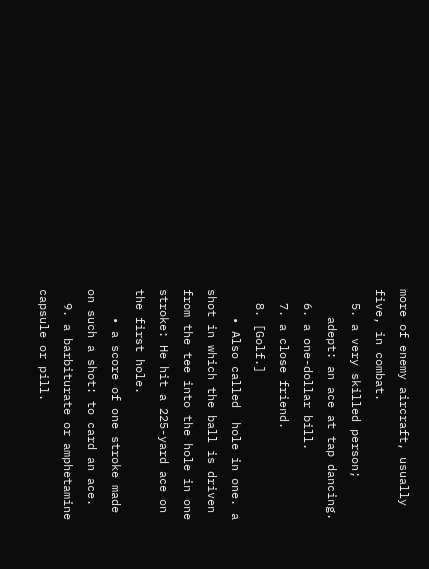more of enemy aircraft, usually five, in combat.
  5. a very skilled person;
    adept: an ace at tap dancing.
  6. a one-dollar bill.
  7. a close friend.
  8. [Golf.]
    • Also called  hole in one. a shot in which the ball is driven from the tee into the hole in one stroke: He hit a 225-yard ace on the first hole.
    • a score of one stroke made on such a shot: to card an ace.
  9. a barbiturate or amphetamine capsule or pill.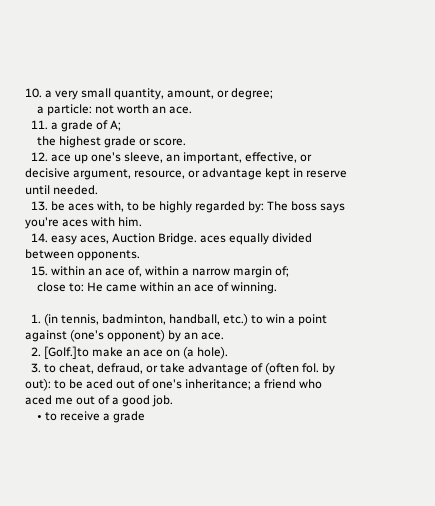10. a very small quantity, amount, or degree;
    a particle: not worth an ace.
  11. a grade of A;
    the highest grade or score.
  12. ace up one's sleeve, an important, effective, or decisive argument, resource, or advantage kept in reserve until needed.
  13. be aces with, to be highly regarded by: The boss says you're aces with him.
  14. easy aces, Auction Bridge. aces equally divided between opponents.
  15. within an ace of, within a narrow margin of;
    close to: He came within an ace of winning.

  1. (in tennis, badminton, handball, etc.) to win a point against (one's opponent) by an ace.
  2. [Golf.]to make an ace on (a hole).
  3. to cheat, defraud, or take advantage of (often fol. by out): to be aced out of one's inheritance; a friend who aced me out of a good job.
    • to receive a grade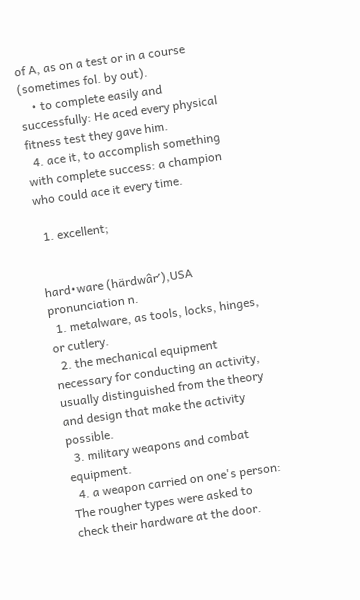of A, as on a test or in a course (sometimes fol. by out).
    • to complete easily and successfully: He aced every physical fitness test they gave him.
  4. ace it, to accomplish something with complete success: a champion who could ace it every time.

  1. excellent;


hard•ware (härdwâr′),USA pronunciation n.
  1. metalware, as tools, locks, hinges, or cutlery.
  2. the mechanical equipment necessary for conducting an activity, usually distinguished from the theory and design that make the activity possible.
  3. military weapons and combat equipment.
  4. a weapon carried on one's person: The rougher types were asked to check their hardware at the door.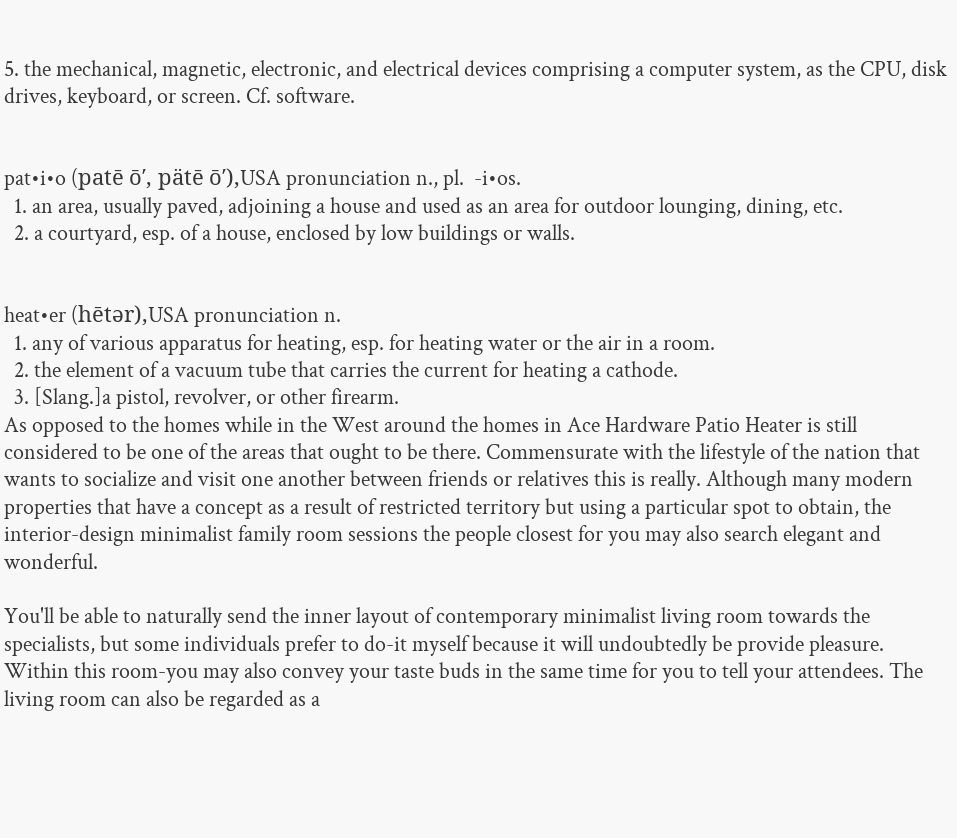5. the mechanical, magnetic, electronic, and electrical devices comprising a computer system, as the CPU, disk drives, keyboard, or screen. Cf. software.


pat•i•o (patē ō′, pätē ō′),USA pronunciation n., pl.  -i•os.
  1. an area, usually paved, adjoining a house and used as an area for outdoor lounging, dining, etc.
  2. a courtyard, esp. of a house, enclosed by low buildings or walls.


heat•er (hētər),USA pronunciation n.
  1. any of various apparatus for heating, esp. for heating water or the air in a room.
  2. the element of a vacuum tube that carries the current for heating a cathode.
  3. [Slang.]a pistol, revolver, or other firearm.
As opposed to the homes while in the West around the homes in Ace Hardware Patio Heater is still considered to be one of the areas that ought to be there. Commensurate with the lifestyle of the nation that wants to socialize and visit one another between friends or relatives this is really. Although many modern properties that have a concept as a result of restricted territory but using a particular spot to obtain, the interior-design minimalist family room sessions the people closest for you may also search elegant and wonderful.

You'll be able to naturally send the inner layout of contemporary minimalist living room towards the specialists, but some individuals prefer to do-it myself because it will undoubtedly be provide pleasure. Within this room-you may also convey your taste buds in the same time for you to tell your attendees. The living room can also be regarded as a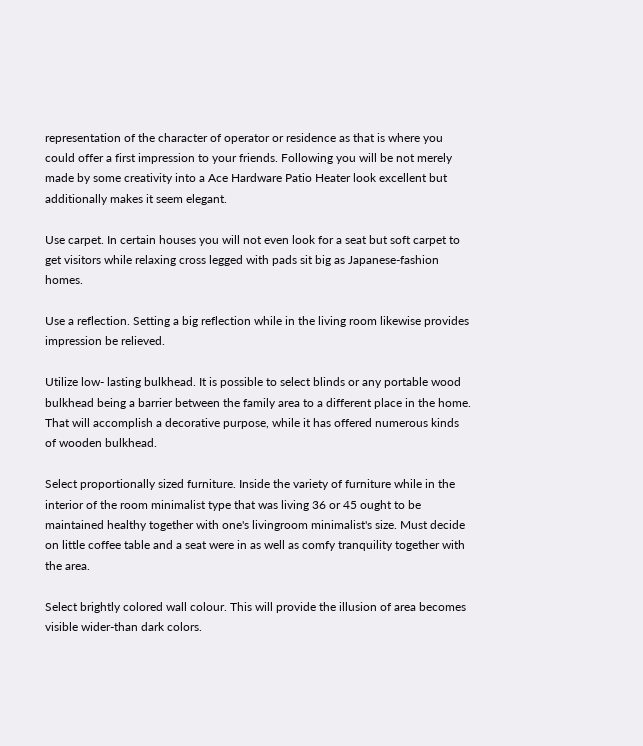representation of the character of operator or residence as that is where you could offer a first impression to your friends. Following you will be not merely made by some creativity into a Ace Hardware Patio Heater look excellent but additionally makes it seem elegant.

Use carpet. In certain houses you will not even look for a seat but soft carpet to get visitors while relaxing cross legged with pads sit big as Japanese-fashion homes.

Use a reflection. Setting a big reflection while in the living room likewise provides impression be relieved.

Utilize low- lasting bulkhead. It is possible to select blinds or any portable wood bulkhead being a barrier between the family area to a different place in the home. That will accomplish a decorative purpose, while it has offered numerous kinds of wooden bulkhead.

Select proportionally sized furniture. Inside the variety of furniture while in the interior of the room minimalist type that was living 36 or 45 ought to be maintained healthy together with one's livingroom minimalist's size. Must decide on little coffee table and a seat were in as well as comfy tranquility together with the area.

Select brightly colored wall colour. This will provide the illusion of area becomes visible wider-than dark colors.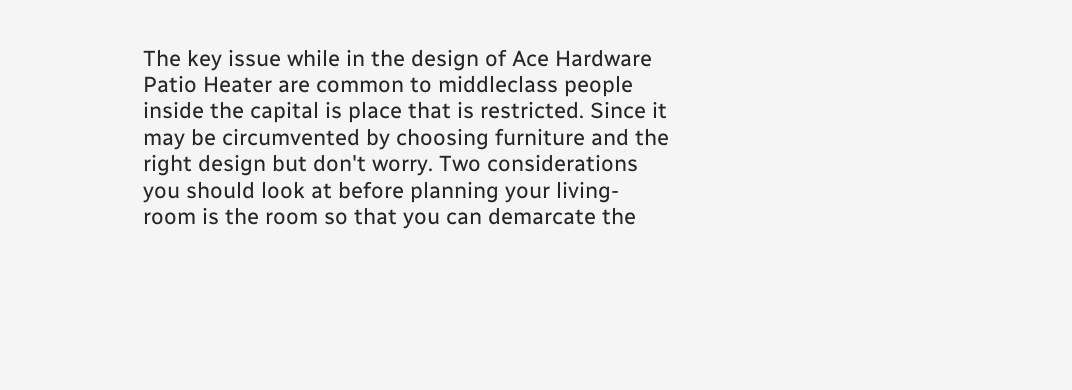The key issue while in the design of Ace Hardware Patio Heater are common to middleclass people inside the capital is place that is restricted. Since it may be circumvented by choosing furniture and the right design but don't worry. Two considerations you should look at before planning your living-room is the room so that you can demarcate the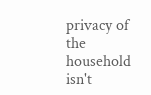privacy of the household isn't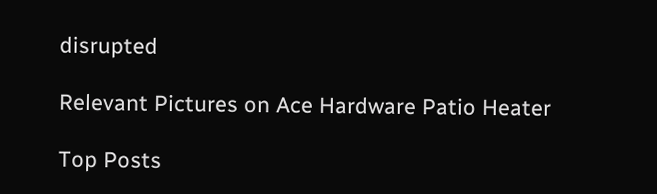disrupted

Relevant Pictures on Ace Hardware Patio Heater

Top Posts